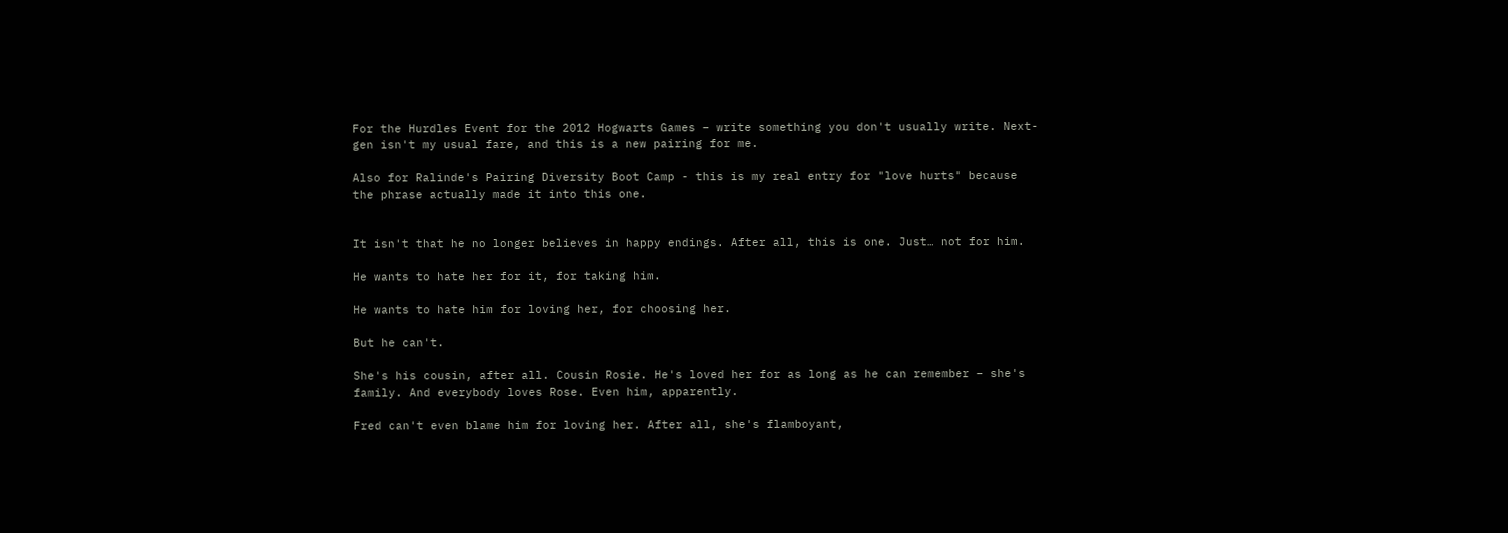For the Hurdles Event for the 2012 Hogwarts Games – write something you don't usually write. Next-gen isn't my usual fare, and this is a new pairing for me.

Also for Ralinde's Pairing Diversity Boot Camp - this is my real entry for "love hurts" because the phrase actually made it into this one.


It isn't that he no longer believes in happy endings. After all, this is one. Just… not for him.

He wants to hate her for it, for taking him.

He wants to hate him for loving her, for choosing her.

But he can't.

She's his cousin, after all. Cousin Rosie. He's loved her for as long as he can remember – she's family. And everybody loves Rose. Even him, apparently.

Fred can't even blame him for loving her. After all, she's flamboyant,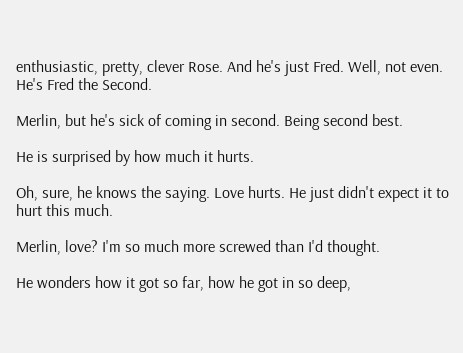enthusiastic, pretty, clever Rose. And he's just Fred. Well, not even. He's Fred the Second.

Merlin, but he's sick of coming in second. Being second best.

He is surprised by how much it hurts.

Oh, sure, he knows the saying. Love hurts. He just didn't expect it to hurt this much.

Merlin, love? I'm so much more screwed than I'd thought.

He wonders how it got so far, how he got in so deep,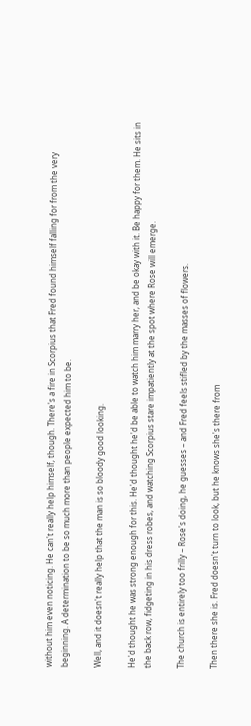without him even noticing. He can't really help himself, though. There's a fire in Scorpius that Fred found himself falling for from the very beginning. A determination to be so much more than people expected him to be.

Well, and it doesn't really help that the man is so bloody good looking.

He'd thought he was strong enough for this. He'd thought he'd be able to watch him marry her, and be okay with it. Be happy for them. He sits in the back row, fidgeting in his dress robes, and watching Scorpius stare impatiently at the spot where Rose will emerge.

The church is entirely too frilly – Rose's doing, he guesses – and Fred feels stifled by the masses of flowers.

Then there she is. Fred doesn't turn to look, but he knows she's there from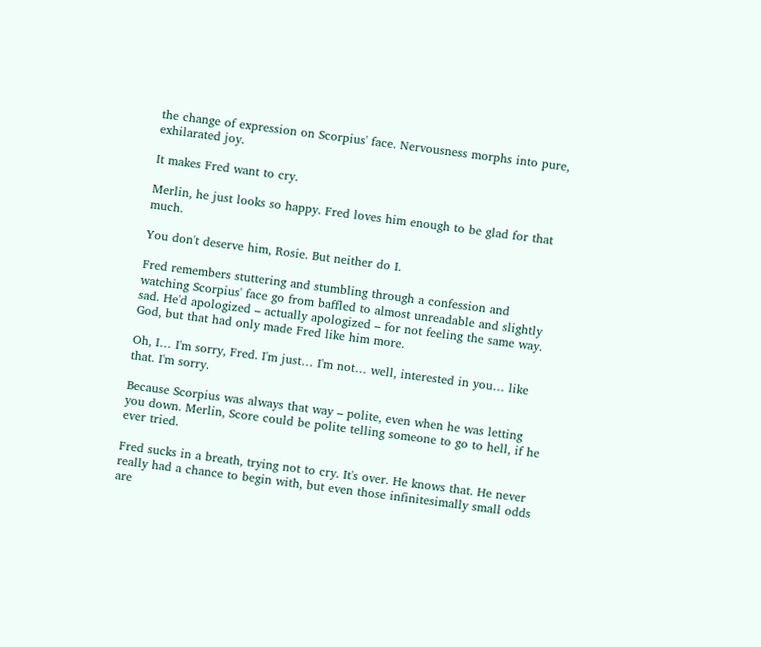the change of expression on Scorpius' face. Nervousness morphs into pure, exhilarated joy.

It makes Fred want to cry.

Merlin, he just looks so happy. Fred loves him enough to be glad for that much.

You don't deserve him, Rosie. But neither do I.

Fred remembers stuttering and stumbling through a confession and watching Scorpius' face go from baffled to almost unreadable and slightly sad. He'd apologized – actually apologized – for not feeling the same way. God, but that had only made Fred like him more.

Oh, I… I'm sorry, Fred. I'm just… I'm not… well, interested in you… like that. I'm sorry.

Because Scorpius was always that way – polite, even when he was letting you down. Merlin, Score could be polite telling someone to go to hell, if he ever tried.

Fred sucks in a breath, trying not to cry. It's over. He knows that. He never really had a chance to begin with, but even those infinitesimally small odds are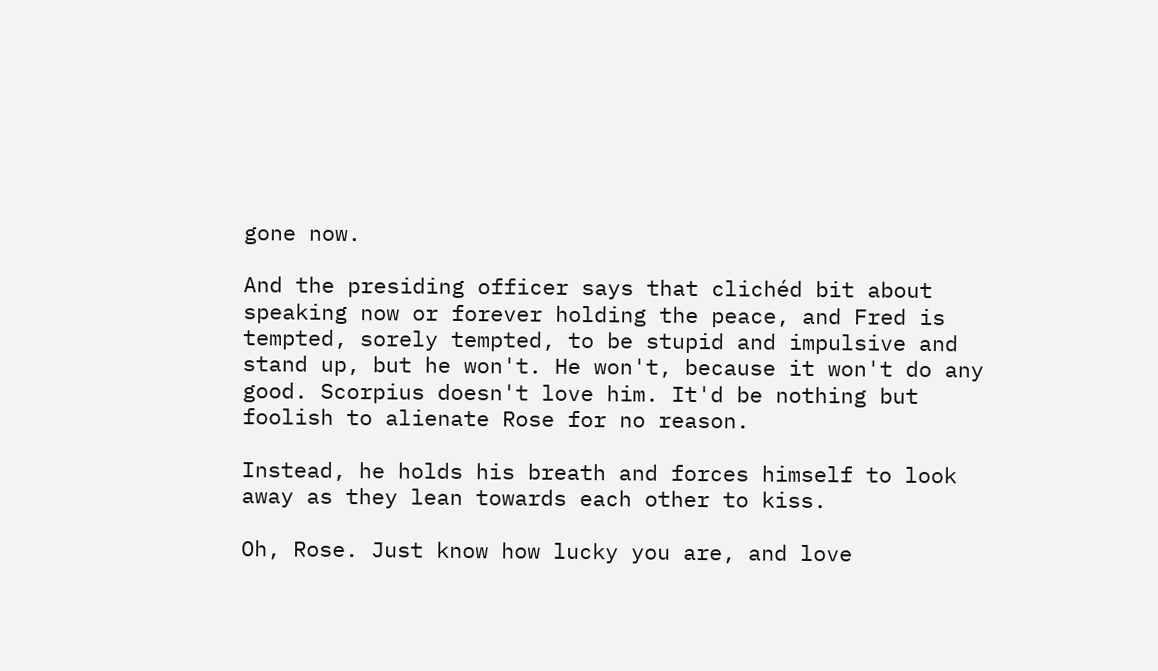gone now.

And the presiding officer says that clichéd bit about speaking now or forever holding the peace, and Fred is tempted, sorely tempted, to be stupid and impulsive and stand up, but he won't. He won't, because it won't do any good. Scorpius doesn't love him. It'd be nothing but foolish to alienate Rose for no reason.

Instead, he holds his breath and forces himself to look away as they lean towards each other to kiss.

Oh, Rose. Just know how lucky you are, and love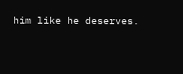him like he deserves.